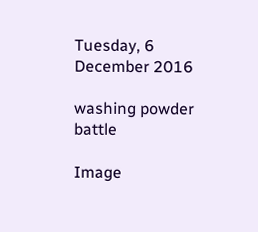Tuesday, 6 December 2016

washing powder battle

Image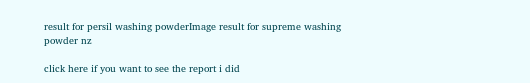result for persil washing powderImage result for supreme washing powder nz

click here if you want to see the report i did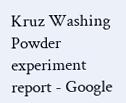Kruz Washing Powder experiment report - Google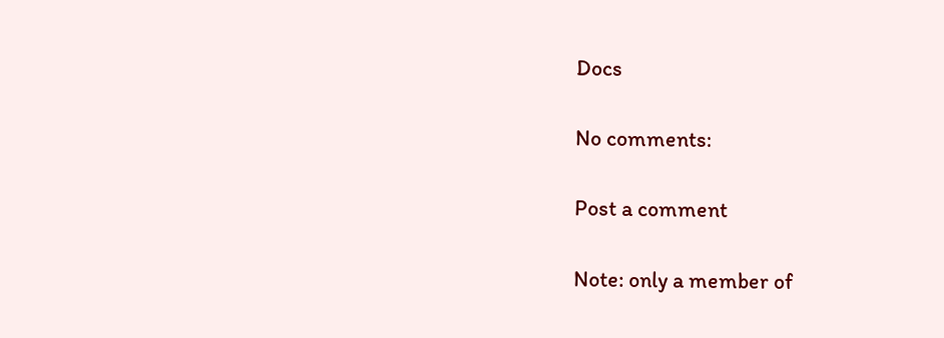Docs

No comments:

Post a comment

Note: only a member of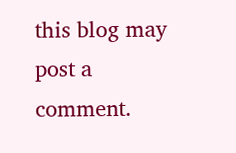this blog may post a comment.